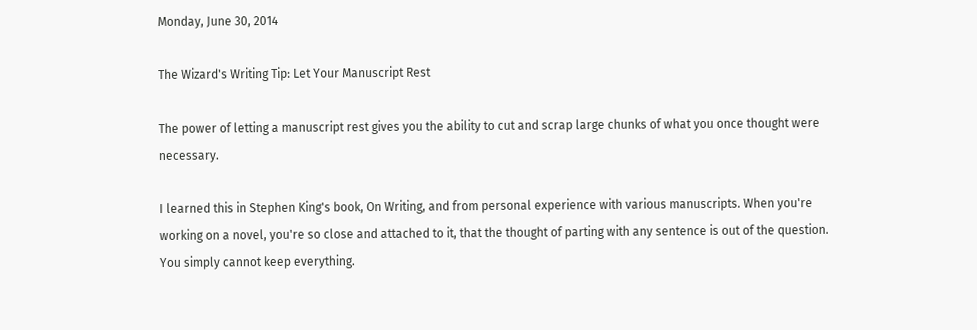Monday, June 30, 2014

The Wizard's Writing Tip: Let Your Manuscript Rest

The power of letting a manuscript rest gives you the ability to cut and scrap large chunks of what you once thought were necessary.

I learned this in Stephen King's book, On Writing, and from personal experience with various manuscripts. When you're working on a novel, you're so close and attached to it, that the thought of parting with any sentence is out of the question.
You simply cannot keep everything.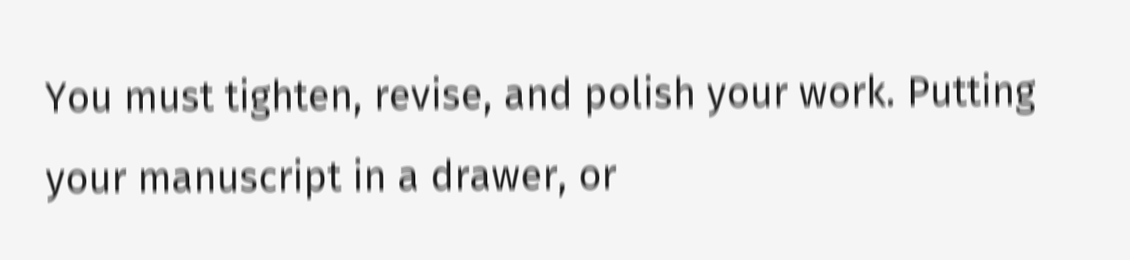You must tighten, revise, and polish your work. Putting your manuscript in a drawer, or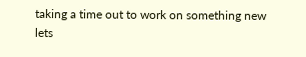taking a time out to work on something new lets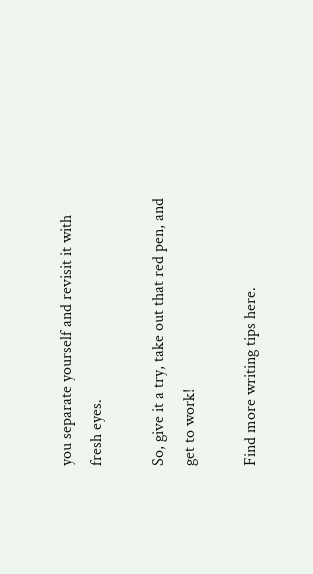you separate yourself and revisit it with fresh eyes.

So, give it a try, take out that red pen, and get to work!

Find more writing tips here.